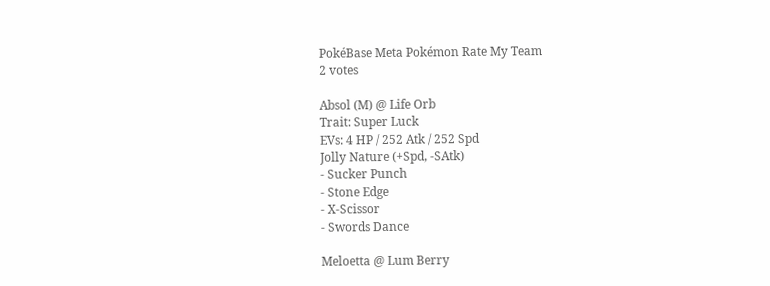PokéBase Meta Pokémon Rate My Team
2 votes

Absol (M) @ Life Orb
Trait: Super Luck
EVs: 4 HP / 252 Atk / 252 Spd
Jolly Nature (+Spd, -SAtk)
- Sucker Punch
- Stone Edge
- X-Scissor
- Swords Dance

Meloetta @ Lum Berry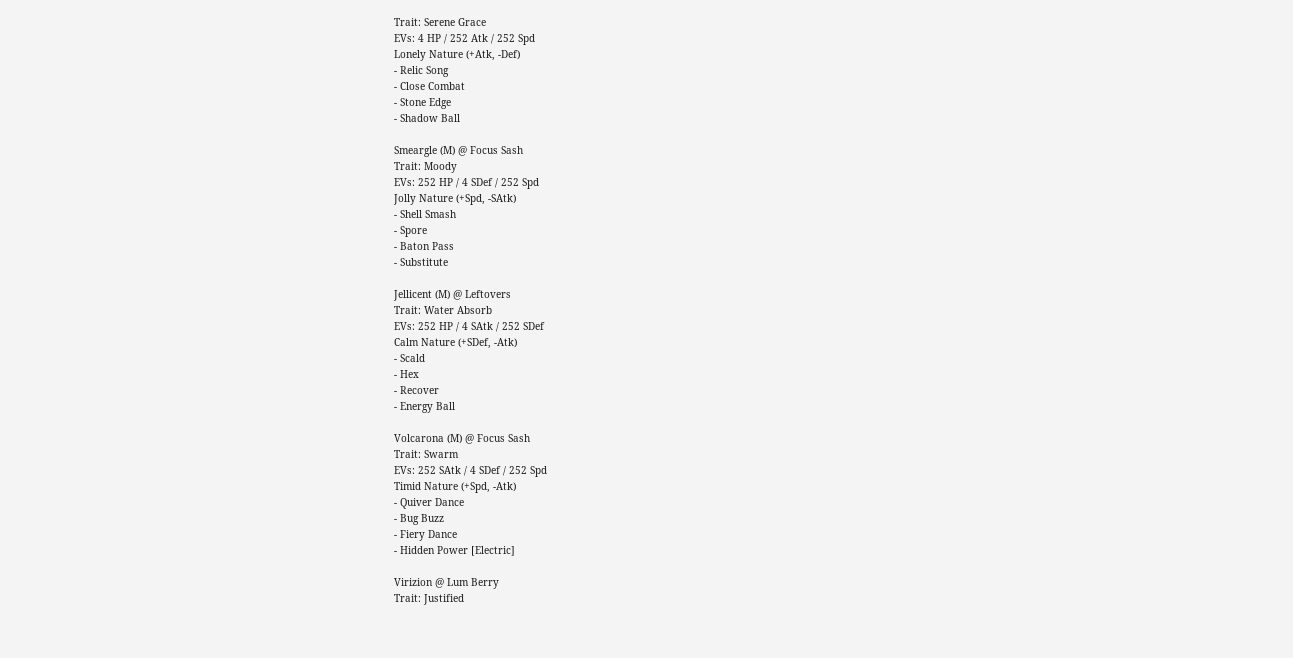Trait: Serene Grace
EVs: 4 HP / 252 Atk / 252 Spd
Lonely Nature (+Atk, -Def)
- Relic Song
- Close Combat
- Stone Edge
- Shadow Ball

Smeargle (M) @ Focus Sash
Trait: Moody
EVs: 252 HP / 4 SDef / 252 Spd
Jolly Nature (+Spd, -SAtk)
- Shell Smash
- Spore
- Baton Pass
- Substitute

Jellicent (M) @ Leftovers
Trait: Water Absorb
EVs: 252 HP / 4 SAtk / 252 SDef
Calm Nature (+SDef, -Atk)
- Scald
- Hex
- Recover
- Energy Ball

Volcarona (M) @ Focus Sash
Trait: Swarm
EVs: 252 SAtk / 4 SDef / 252 Spd
Timid Nature (+Spd, -Atk)
- Quiver Dance
- Bug Buzz
- Fiery Dance
- Hidden Power [Electric]

Virizion @ Lum Berry
Trait: Justified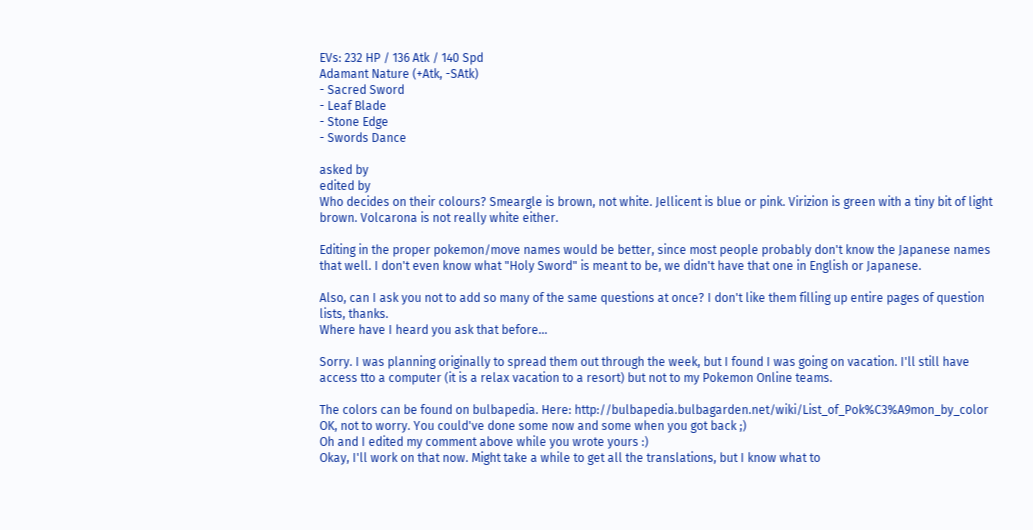EVs: 232 HP / 136 Atk / 140 Spd
Adamant Nature (+Atk, -SAtk)
- Sacred Sword
- Leaf Blade
- Stone Edge
- Swords Dance

asked by
edited by
Who decides on their colours? Smeargle is brown, not white. Jellicent is blue or pink. Virizion is green with a tiny bit of light brown. Volcarona is not really white either.

Editing in the proper pokemon/move names would be better, since most people probably don't know the Japanese names that well. I don't even know what "Holy Sword" is meant to be, we didn't have that one in English or Japanese.

Also, can I ask you not to add so many of the same questions at once? I don't like them filling up entire pages of question lists, thanks.
Where have I heard you ask that before...

Sorry. I was planning originally to spread them out through the week, but I found I was going on vacation. I'll still have access tto a computer (it is a relax vacation to a resort) but not to my Pokemon Online teams.

The colors can be found on bulbapedia. Here: http://bulbapedia.bulbagarden.net/wiki/List_of_Pok%C3%A9mon_by_color
OK, not to worry. You could've done some now and some when you got back ;)
Oh and I edited my comment above while you wrote yours :)
Okay, I'll work on that now. Might take a while to get all the translations, but I know what to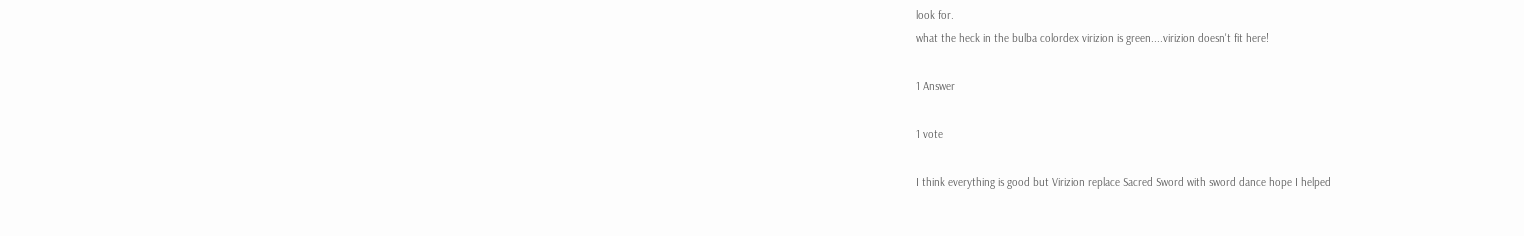look for.
what the heck in the bulba colordex virizion is green....virizion doesn't fit here!

1 Answer

1 vote

I think everything is good but Virizion replace Sacred Sword with sword dance hope I helped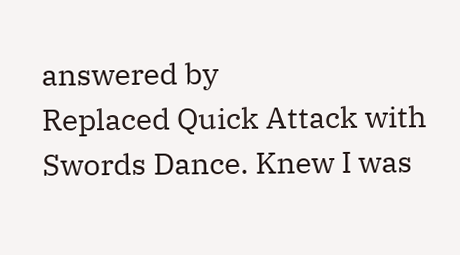answered by
Replaced Quick Attack with Swords Dance. Knew I was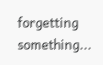forgetting something...